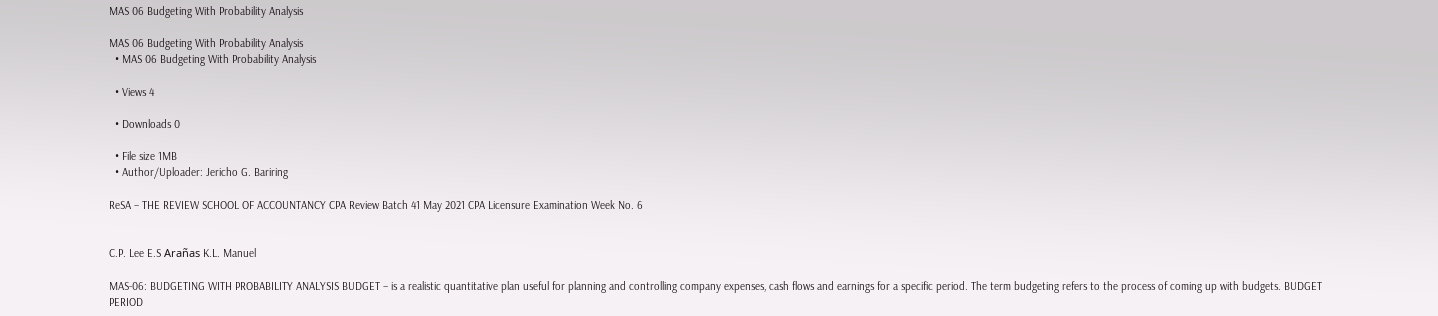MAS 06 Budgeting With Probability Analysis

MAS 06 Budgeting With Probability Analysis
  • MAS 06 Budgeting With Probability Analysis

  • Views 4

  • Downloads 0

  • File size 1MB
  • Author/Uploader: Jericho G. Bariring

ReSA – THE REVIEW SCHOOL OF ACCOUNTANCY CPA Review Batch 41 May 2021 CPA Licensure Examination Week No. 6


C.P. Lee E.S Arañas K.L. Manuel

MAS-06: BUDGETING WITH PROBABILITY ANALYSIS BUDGET – is a realistic quantitative plan useful for planning and controlling company expenses, cash flows and earnings for a specific period. The term budgeting refers to the process of coming up with budgets. BUDGET PERIOD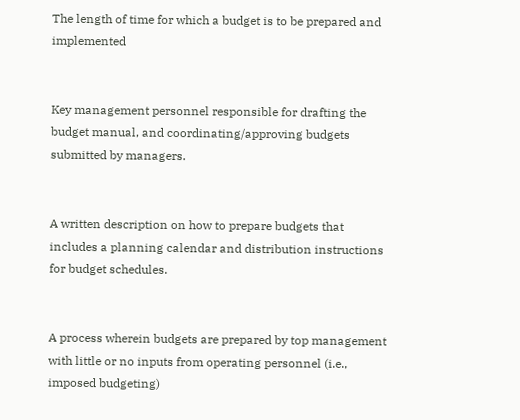The length of time for which a budget is to be prepared and implemented


Key management personnel responsible for drafting the budget manual, and coordinating/approving budgets submitted by managers.


A written description on how to prepare budgets that includes a planning calendar and distribution instructions for budget schedules.


A process wherein budgets are prepared by top management with little or no inputs from operating personnel (i.e., imposed budgeting)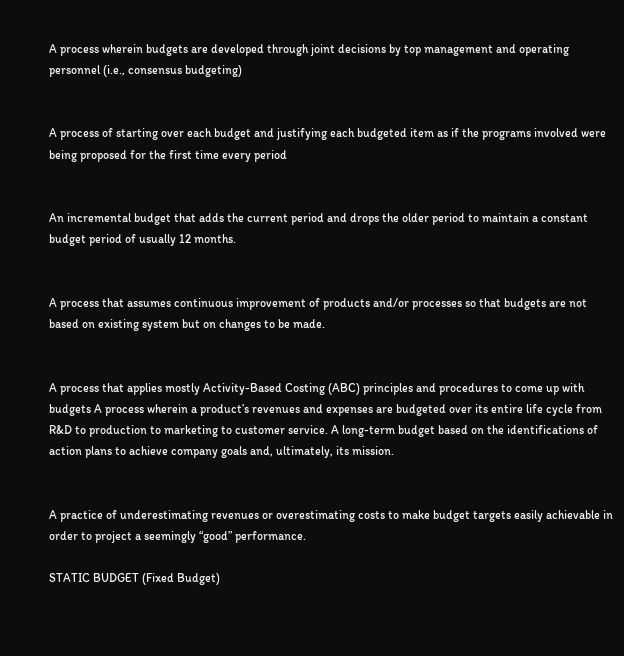A process wherein budgets are developed through joint decisions by top management and operating personnel (i.e., consensus budgeting)


A process of starting over each budget and justifying each budgeted item as if the programs involved were being proposed for the first time every period


An incremental budget that adds the current period and drops the older period to maintain a constant budget period of usually 12 months.


A process that assumes continuous improvement of products and/or processes so that budgets are not based on existing system but on changes to be made.


A process that applies mostly Activity-Based Costing (ABC) principles and procedures to come up with budgets A process wherein a product’s revenues and expenses are budgeted over its entire life cycle from R&D to production to marketing to customer service. A long-term budget based on the identifications of action plans to achieve company goals and, ultimately, its mission.


A practice of underestimating revenues or overestimating costs to make budget targets easily achievable in order to project a seemingly “good” performance.

STATIC BUDGET (Fixed Budget)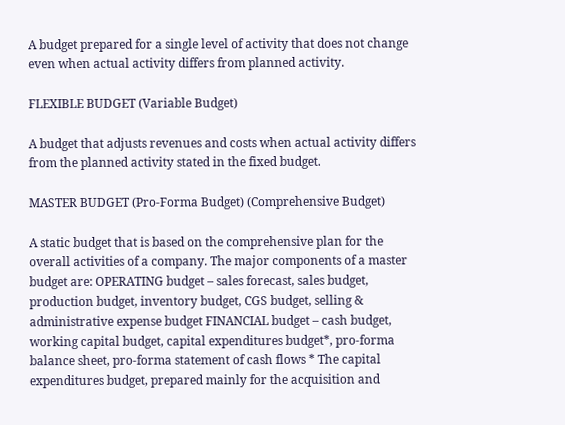A budget prepared for a single level of activity that does not change even when actual activity differs from planned activity.

FLEXIBLE BUDGET (Variable Budget)

A budget that adjusts revenues and costs when actual activity differs from the planned activity stated in the fixed budget.

MASTER BUDGET (Pro-Forma Budget) (Comprehensive Budget)

A static budget that is based on the comprehensive plan for the overall activities of a company. The major components of a master budget are: OPERATING budget – sales forecast, sales budget, production budget, inventory budget, CGS budget, selling & administrative expense budget FINANCIAL budget – cash budget, working capital budget, capital expenditures budget*, pro-forma balance sheet, pro-forma statement of cash flows * The capital expenditures budget, prepared mainly for the acquisition and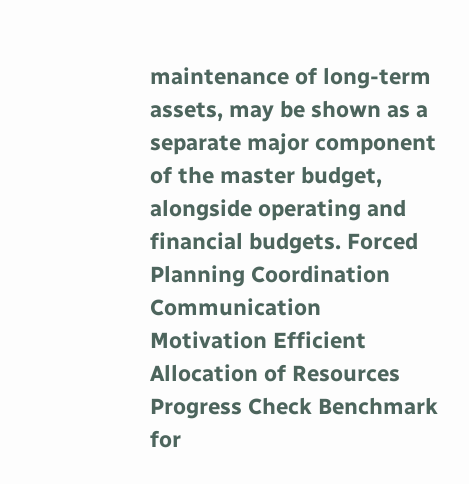maintenance of long-term assets, may be shown as a separate major component of the master budget, alongside operating and financial budgets. Forced Planning Coordination Communication Motivation Efficient Allocation of Resources Progress Check Benchmark for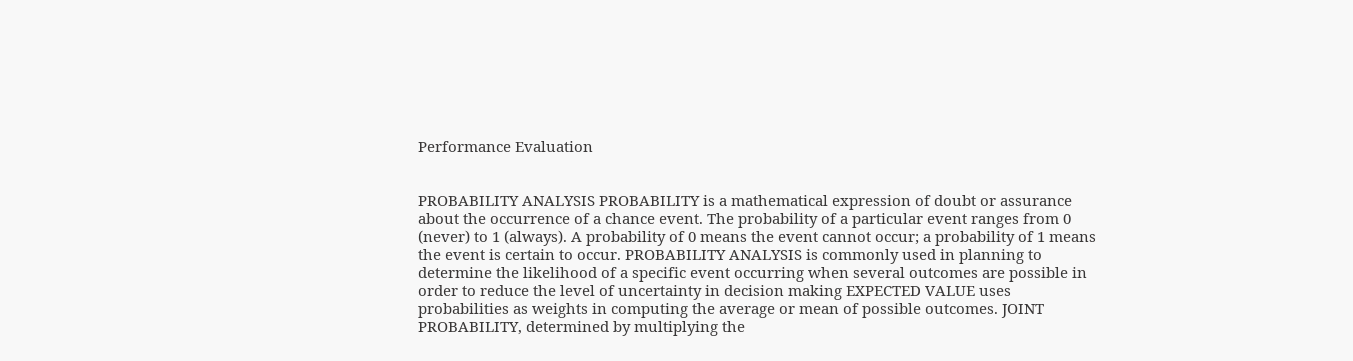Performance Evaluation


PROBABILITY ANALYSIS PROBABILITY is a mathematical expression of doubt or assurance about the occurrence of a chance event. The probability of a particular event ranges from 0 (never) to 1 (always). A probability of 0 means the event cannot occur; a probability of 1 means the event is certain to occur. PROBABILITY ANALYSIS is commonly used in planning to determine the likelihood of a specific event occurring when several outcomes are possible in order to reduce the level of uncertainty in decision making EXPECTED VALUE uses probabilities as weights in computing the average or mean of possible outcomes. JOINT PROBABILITY, determined by multiplying the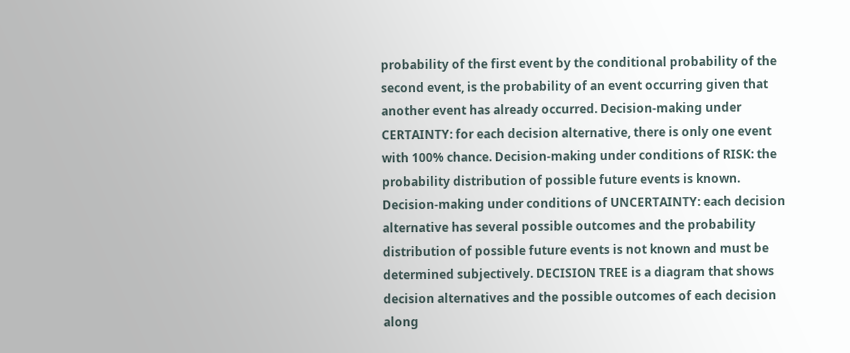probability of the first event by the conditional probability of the second event, is the probability of an event occurring given that another event has already occurred. Decision-making under CERTAINTY: for each decision alternative, there is only one event with 100% chance. Decision-making under conditions of RISK: the probability distribution of possible future events is known. Decision-making under conditions of UNCERTAINTY: each decision alternative has several possible outcomes and the probability distribution of possible future events is not known and must be determined subjectively. DECISION TREE is a diagram that shows decision alternatives and the possible outcomes of each decision along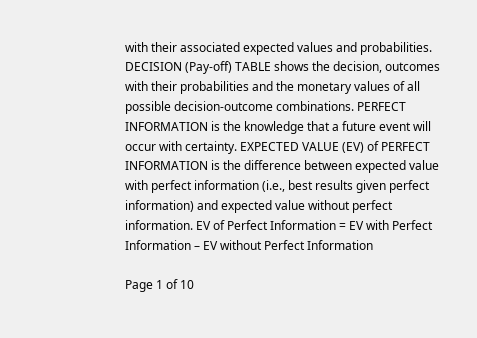with their associated expected values and probabilities. DECISION (Pay-off) TABLE shows the decision, outcomes with their probabilities and the monetary values of all possible decision-outcome combinations. PERFECT INFORMATION is the knowledge that a future event will occur with certainty. EXPECTED VALUE (EV) of PERFECT INFORMATION is the difference between expected value with perfect information (i.e., best results given perfect information) and expected value without perfect information. EV of Perfect Information = EV with Perfect Information – EV without Perfect Information

Page 1 of 10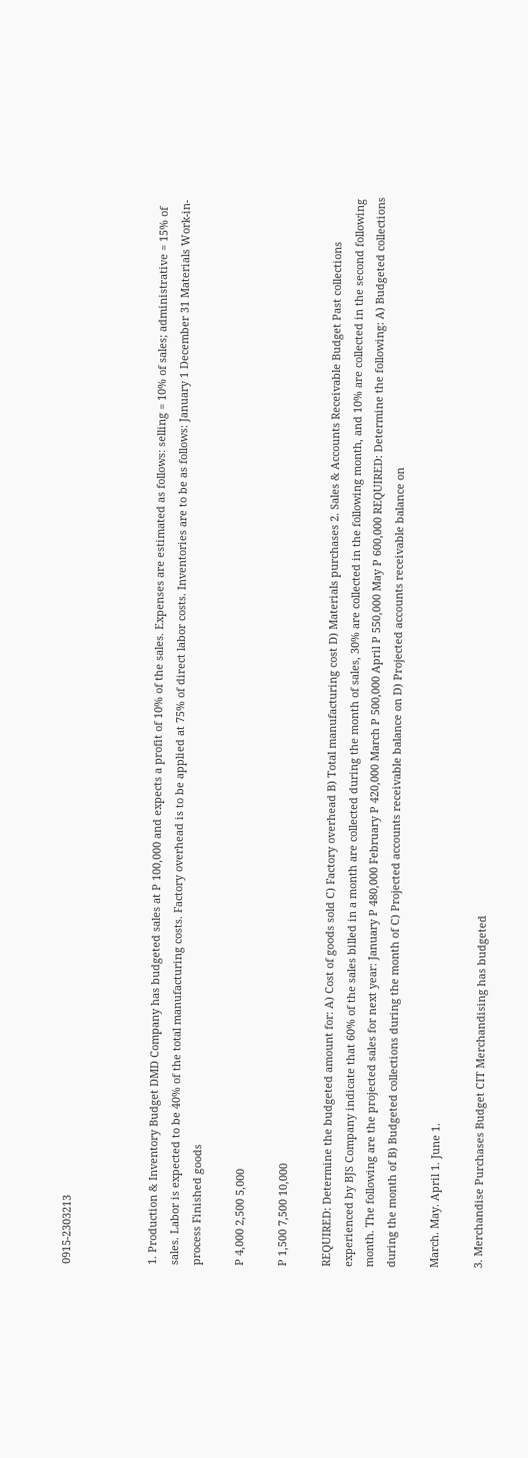0915-2303213



1. Production & Inventory Budget DMD Company has budgeted sales at P 100,000 and expects a profit of 10% of the sales. Expenses are estimated as follows: selling = 10% of sales; administrative = 15% of sales. Labor is expected to be 40% of the total manufacturing costs. Factory overhead is to be applied at 75% of direct labor costs. Inventories are to be as follows: January 1 December 31 Materials Work-in-process Finished goods

P 4,000 2,500 5,000

P 1,500 7,500 10,000

REQUIRED: Determine the budgeted amount for: A) Cost of goods sold C) Factory overhead B) Total manufacturing cost D) Materials purchases 2. Sales & Accounts Receivable Budget Past collections experienced by BJS Company indicate that 60% of the sales billed in a month are collected during the month of sales, 30% are collected in the following month, and 10% are collected in the second following month. The following are the projected sales for next year: January P 480,000 February P 420,000 March P 500,000 April P 550,000 May P 600,000 REQUIRED: Determine the following: A) Budgeted collections during the month of B) Budgeted collections during the month of C) Projected accounts receivable balance on D) Projected accounts receivable balance on

March. May. April 1. June 1.

3. Merchandise Purchases Budget CIT Merchandising has budgeted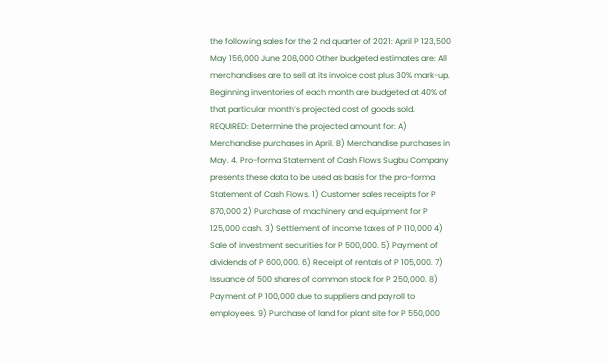the following sales for the 2 nd quarter of 2021: April P 123,500 May 156,000 June 208,000 Other budgeted estimates are: All merchandises are to sell at its invoice cost plus 30% mark-up. Beginning inventories of each month are budgeted at 40% of that particular month’s projected cost of goods sold. REQUIRED: Determine the projected amount for: A) Merchandise purchases in April. B) Merchandise purchases in May. 4. Pro-forma Statement of Cash Flows Sugbu Company presents these data to be used as basis for the pro-forma Statement of Cash Flows. 1) Customer sales receipts for P 870,000 2) Purchase of machinery and equipment for P 125,000 cash. 3) Settlement of income taxes of P 110,000 4) Sale of investment securities for P 500,000. 5) Payment of dividends of P 600,000. 6) Receipt of rentals of P 105,000. 7) Issuance of 500 shares of common stock for P 250,000. 8) Payment of P 100,000 due to suppliers and payroll to employees. 9) Purchase of land for plant site for P 550,000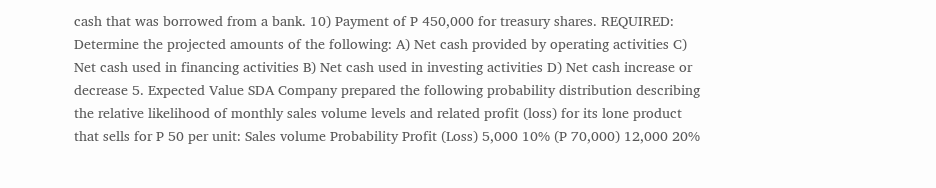cash that was borrowed from a bank. 10) Payment of P 450,000 for treasury shares. REQUIRED: Determine the projected amounts of the following: A) Net cash provided by operating activities C) Net cash used in financing activities B) Net cash used in investing activities D) Net cash increase or decrease 5. Expected Value SDA Company prepared the following probability distribution describing the relative likelihood of monthly sales volume levels and related profit (loss) for its lone product that sells for P 50 per unit: Sales volume Probability Profit (Loss) 5,000 10% (P 70,000) 12,000 20%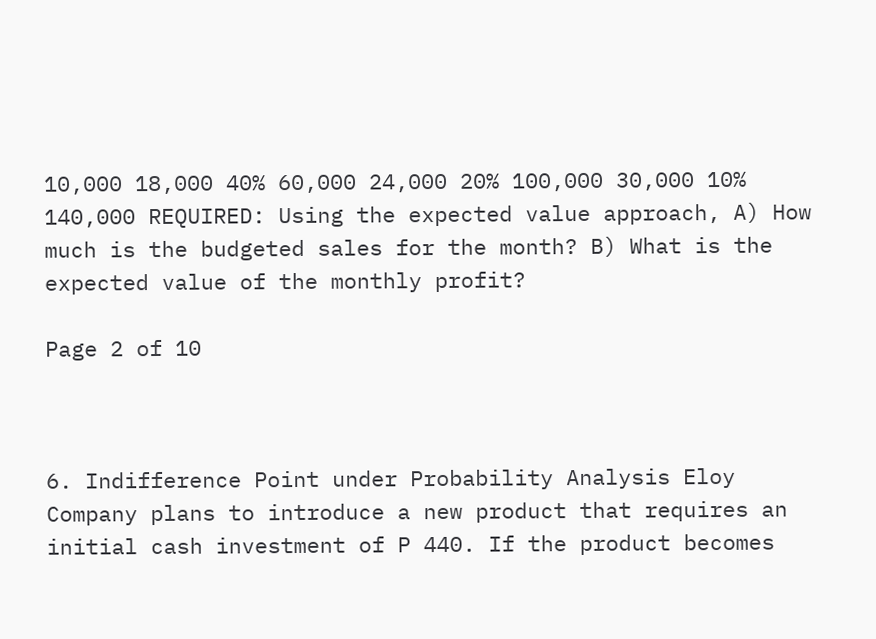10,000 18,000 40% 60,000 24,000 20% 100,000 30,000 10% 140,000 REQUIRED: Using the expected value approach, A) How much is the budgeted sales for the month? B) What is the expected value of the monthly profit?

Page 2 of 10



6. Indifference Point under Probability Analysis Eloy Company plans to introduce a new product that requires an initial cash investment of P 440. If the product becomes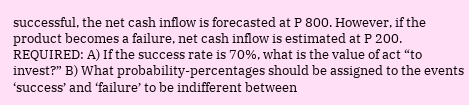successful, the net cash inflow is forecasted at P 800. However, if the product becomes a failure, net cash inflow is estimated at P 200. REQUIRED: A) If the success rate is 70%, what is the value of act “to invest?” B) What probability-percentages should be assigned to the events ‘success’ and ‘failure’ to be indifferent between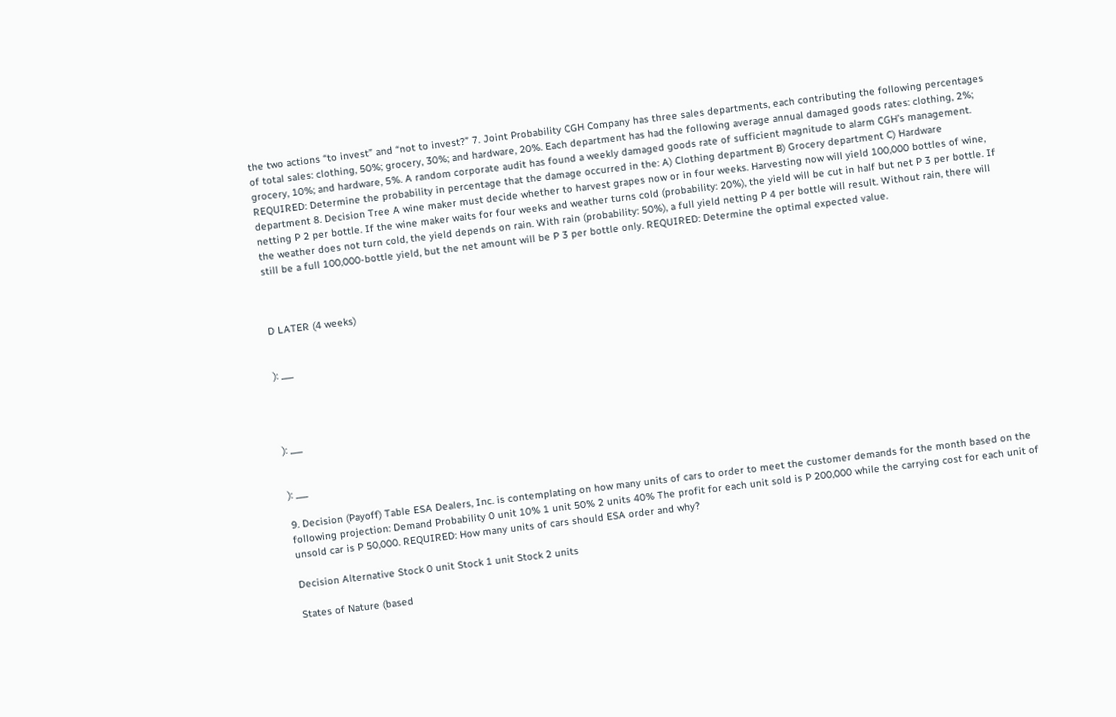the two actions “to invest” and “not to invest?” 7. Joint Probability CGH Company has three sales departments, each contributing the following percentages of total sales: clothing, 50%; grocery, 30%; and hardware, 20%. Each department has had the following average annual damaged goods rates: clothing, 2%; grocery, 10%; and hardware, 5%. A random corporate audit has found a weekly damaged goods rate of sufficient magnitude to alarm CGH’s management. REQUIRED: Determine the probability in percentage that the damage occurred in the: A) Clothing department B) Grocery department C) Hardware department 8. Decision Tree A wine maker must decide whether to harvest grapes now or in four weeks. Harvesting now will yield 100,000 bottles of wine, netting P 2 per bottle. If the wine maker waits for four weeks and weather turns cold (probability: 20%), the yield will be cut in half but net P 3 per bottle. If the weather does not turn cold, the yield depends on rain. With rain (probability: 50%), a full yield netting P 4 per bottle will result. Without rain, there will still be a full 100,000-bottle yield, but the net amount will be P 3 per bottle only. REQUIRED: Determine the optimal expected value.



D LATER (4 weeks)


): ___




): ___


): ___

9. Decision (Payoff) Table ESA Dealers, Inc. is contemplating on how many units of cars to order to meet the customer demands for the month based on the following projection: Demand Probability 0 unit 10% 1 unit 50% 2 units 40% The profit for each unit sold is P 200,000 while the carrying cost for each unit of unsold car is P 50,000. REQUIRED: How many units of cars should ESA order and why?

Decision Alternative Stock 0 unit Stock 1 unit Stock 2 units

States of Nature (based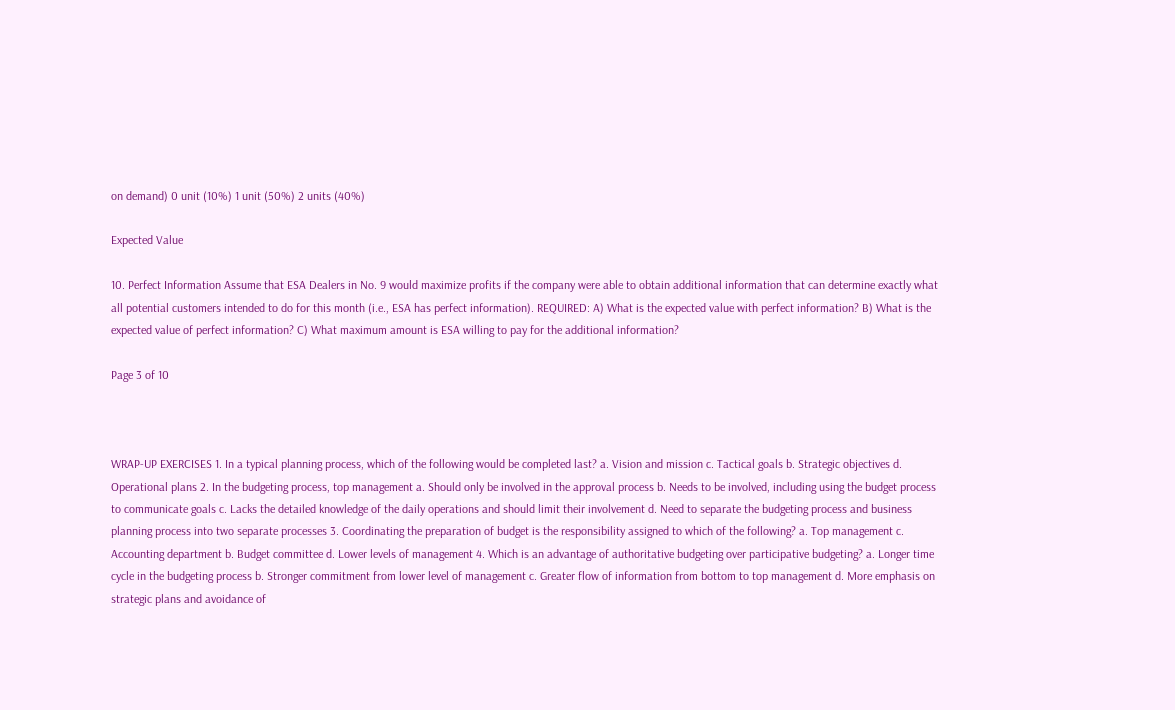on demand) 0 unit (10%) 1 unit (50%) 2 units (40%)

Expected Value

10. Perfect Information Assume that ESA Dealers in No. 9 would maximize profits if the company were able to obtain additional information that can determine exactly what all potential customers intended to do for this month (i.e., ESA has perfect information). REQUIRED: A) What is the expected value with perfect information? B) What is the expected value of perfect information? C) What maximum amount is ESA willing to pay for the additional information?

Page 3 of 10



WRAP-UP EXERCISES 1. In a typical planning process, which of the following would be completed last? a. Vision and mission c. Tactical goals b. Strategic objectives d. Operational plans 2. In the budgeting process, top management a. Should only be involved in the approval process b. Needs to be involved, including using the budget process to communicate goals c. Lacks the detailed knowledge of the daily operations and should limit their involvement d. Need to separate the budgeting process and business planning process into two separate processes 3. Coordinating the preparation of budget is the responsibility assigned to which of the following? a. Top management c. Accounting department b. Budget committee d. Lower levels of management 4. Which is an advantage of authoritative budgeting over participative budgeting? a. Longer time cycle in the budgeting process b. Stronger commitment from lower level of management c. Greater flow of information from bottom to top management d. More emphasis on strategic plans and avoidance of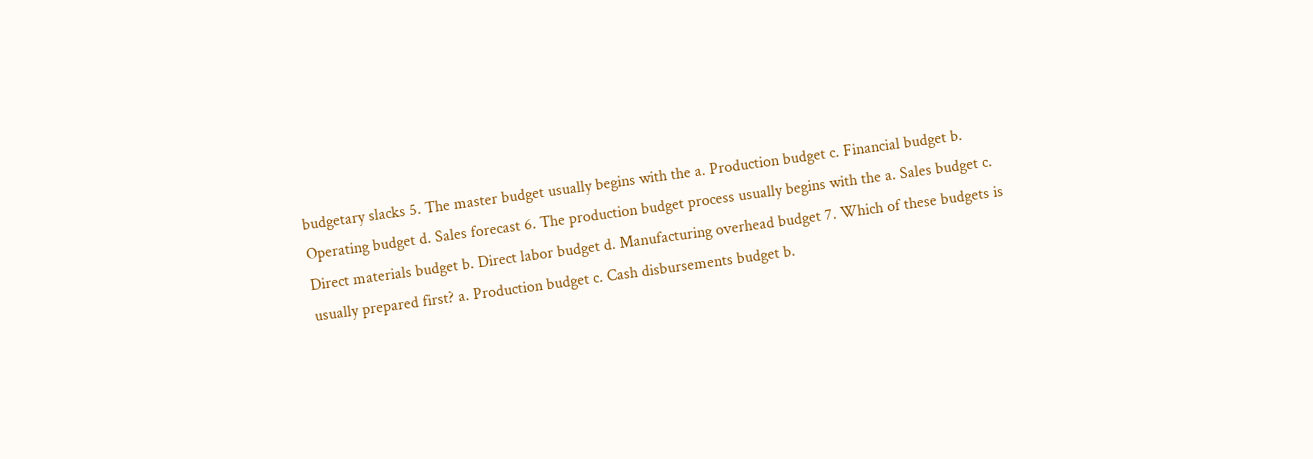budgetary slacks 5. The master budget usually begins with the a. Production budget c. Financial budget b. Operating budget d. Sales forecast 6. The production budget process usually begins with the a. Sales budget c. Direct materials budget b. Direct labor budget d. Manufacturing overhead budget 7. Which of these budgets is usually prepared first? a. Production budget c. Cash disbursements budget b.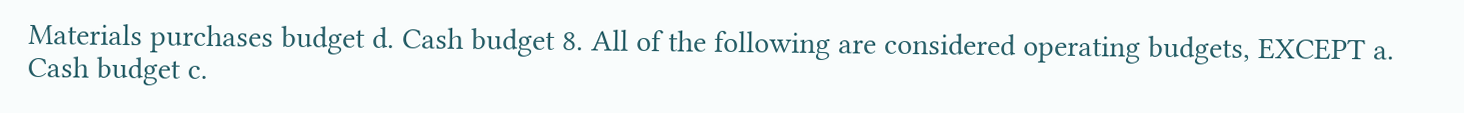Materials purchases budget d. Cash budget 8. All of the following are considered operating budgets, EXCEPT a. Cash budget c.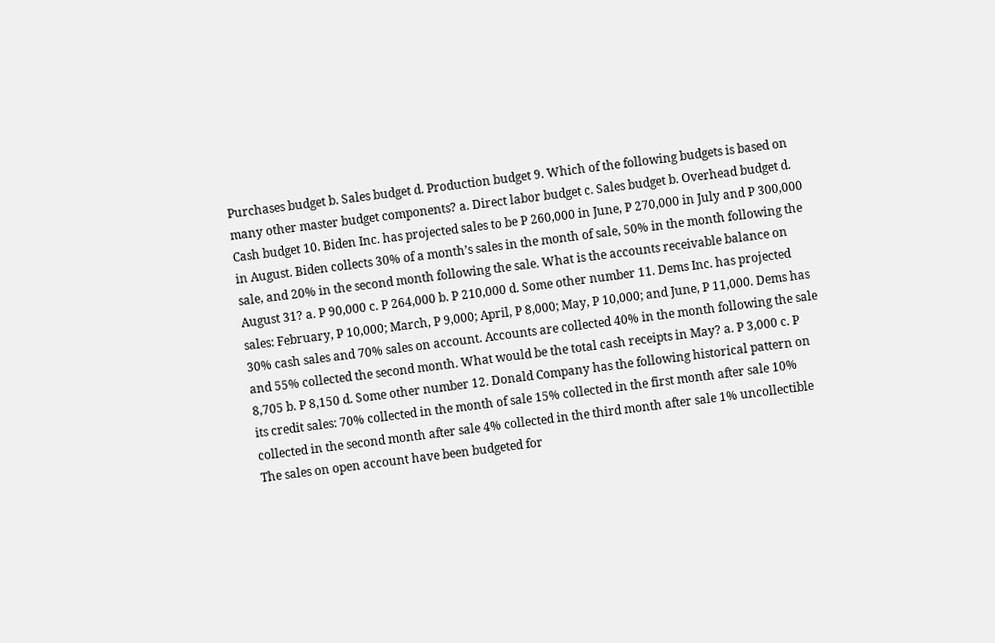Purchases budget b. Sales budget d. Production budget 9. Which of the following budgets is based on many other master budget components? a. Direct labor budget c. Sales budget b. Overhead budget d. Cash budget 10. Biden Inc. has projected sales to be P 260,000 in June, P 270,000 in July and P 300,000 in August. Biden collects 30% of a month’s sales in the month of sale, 50% in the month following the sale, and 20% in the second month following the sale. What is the accounts receivable balance on August 31? a. P 90,000 c. P 264,000 b. P 210,000 d. Some other number 11. Dems Inc. has projected sales: February, P 10,000; March, P 9,000; April, P 8,000; May, P 10,000; and June, P 11,000. Dems has 30% cash sales and 70% sales on account. Accounts are collected 40% in the month following the sale and 55% collected the second month. What would be the total cash receipts in May? a. P 3,000 c. P 8,705 b. P 8,150 d. Some other number 12. Donald Company has the following historical pattern on its credit sales: 70% collected in the month of sale 15% collected in the first month after sale 10% collected in the second month after sale 4% collected in the third month after sale 1% uncollectible The sales on open account have been budgeted for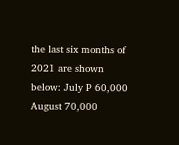the last six months of 2021 are shown below: July P 60,000 August 70,000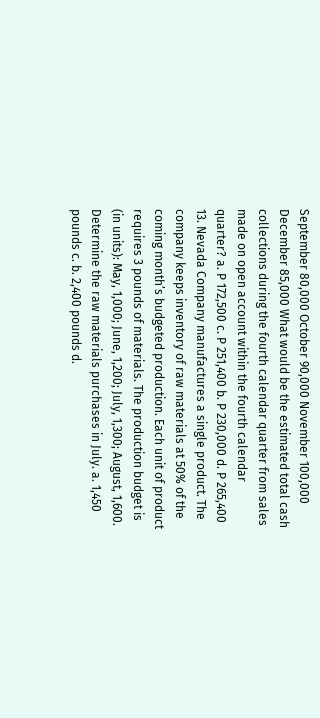September 80,000 October 90,000 November 100,000 December 85,000 What would be the estimated total cash collections during the fourth calendar quarter from sales made on open account within the fourth calendar quarter? a. P 172,500 c. P 251,400 b. P 230,000 d. P 265,400 13. Nevada Company manufactures a single product. The company keeps inventory of raw materials at 50% of the coming month’s budgeted production. Each unit of product requires 3 pounds of materials. The production budget is (in units): May, 1,000; June, 1,200; July, 1,300; August, 1,600. Determine the raw materials purchases in July. a. 1,450 pounds c. b. 2,400 pounds d.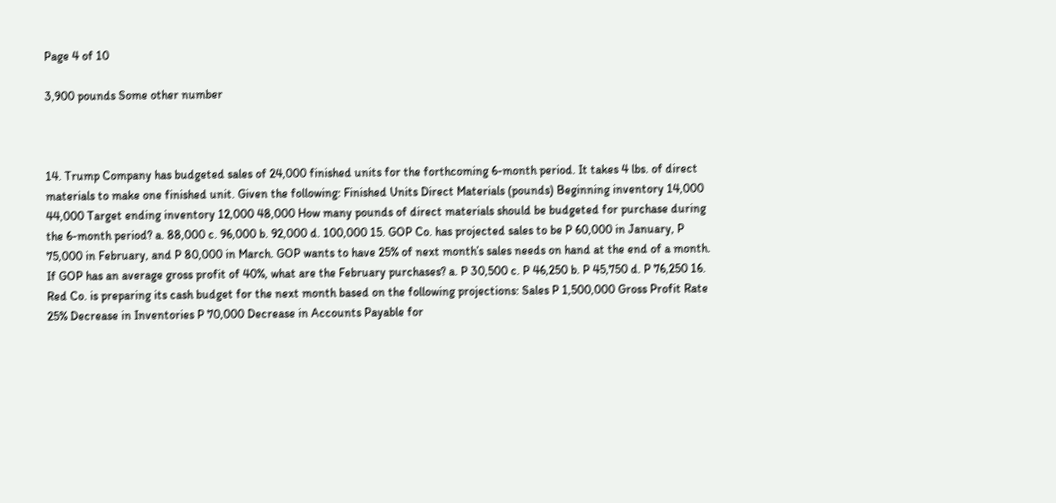Page 4 of 10

3,900 pounds Some other number



14. Trump Company has budgeted sales of 24,000 finished units for the forthcoming 6-month period. It takes 4 lbs. of direct materials to make one finished unit. Given the following: Finished Units Direct Materials (pounds) Beginning inventory 14,000 44,000 Target ending inventory 12,000 48,000 How many pounds of direct materials should be budgeted for purchase during the 6-month period? a. 88,000 c. 96,000 b. 92,000 d. 100,000 15. GOP Co. has projected sales to be P 60,000 in January, P 75,000 in February, and P 80,000 in March. GOP wants to have 25% of next month’s sales needs on hand at the end of a month. If GOP has an average gross profit of 40%, what are the February purchases? a. P 30,500 c. P 46,250 b. P 45,750 d. P 76,250 16. Red Co. is preparing its cash budget for the next month based on the following projections: Sales P 1,500,000 Gross Profit Rate 25% Decrease in Inventories P 70,000 Decrease in Accounts Payable for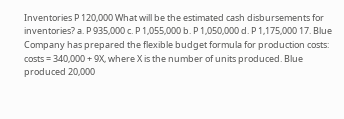Inventories P 120,000 What will be the estimated cash disbursements for inventories? a. P 935,000 c. P 1,055,000 b. P 1,050,000 d. P 1,175,000 17. Blue Company has prepared the flexible budget formula for production costs: costs = 340,000 + 9X, where X is the number of units produced. Blue produced 20,000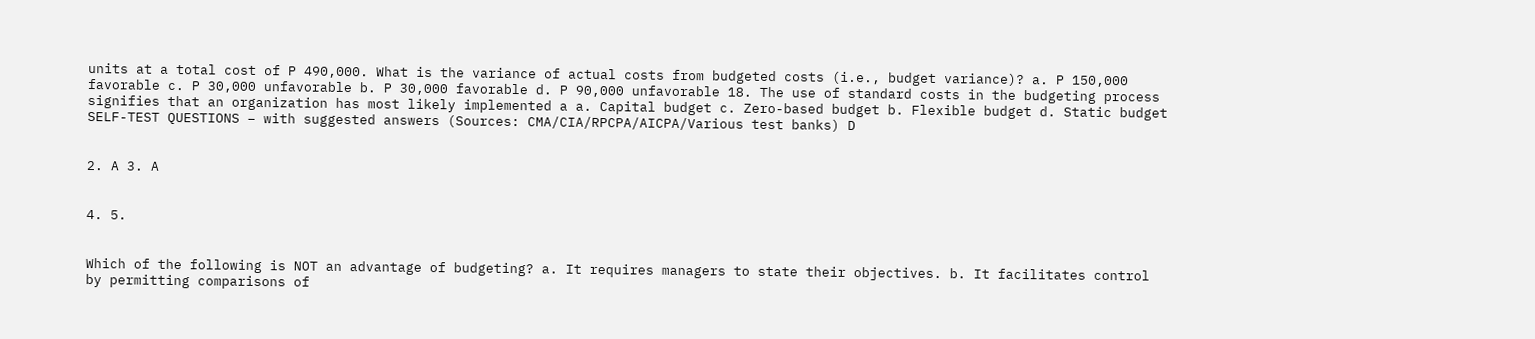units at a total cost of P 490,000. What is the variance of actual costs from budgeted costs (i.e., budget variance)? a. P 150,000 favorable c. P 30,000 unfavorable b. P 30,000 favorable d. P 90,000 unfavorable 18. The use of standard costs in the budgeting process signifies that an organization has most likely implemented a a. Capital budget c. Zero-based budget b. Flexible budget d. Static budget SELF-TEST QUESTIONS – with suggested answers (Sources: CMA/CIA/RPCPA/AICPA/Various test banks) D


2. A 3. A


4. 5.


Which of the following is NOT an advantage of budgeting? a. It requires managers to state their objectives. b. It facilitates control by permitting comparisons of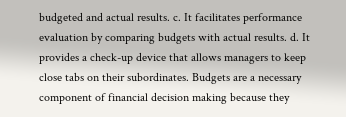budgeted and actual results. c. It facilitates performance evaluation by comparing budgets with actual results. d. It provides a check-up device that allows managers to keep close tabs on their subordinates. Budgets are a necessary component of financial decision making because they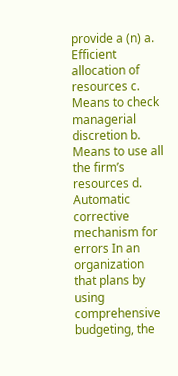provide a (n) a. Efficient allocation of resources c. Means to check managerial discretion b. Means to use all the firm’s resources d. Automatic corrective mechanism for errors In an organization that plans by using comprehensive budgeting, the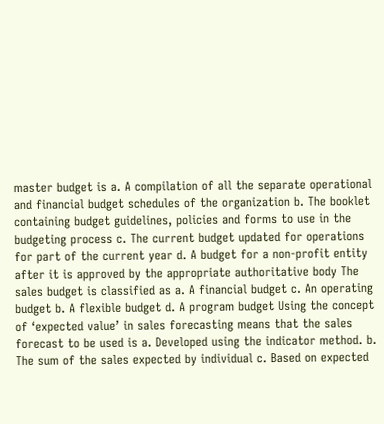master budget is a. A compilation of all the separate operational and financial budget schedules of the organization b. The booklet containing budget guidelines, policies and forms to use in the budgeting process c. The current budget updated for operations for part of the current year d. A budget for a non-profit entity after it is approved by the appropriate authoritative body The sales budget is classified as a. A financial budget c. An operating budget b. A flexible budget d. A program budget Using the concept of ‘expected value’ in sales forecasting means that the sales forecast to be used is a. Developed using the indicator method. b. The sum of the sales expected by individual c. Based on expected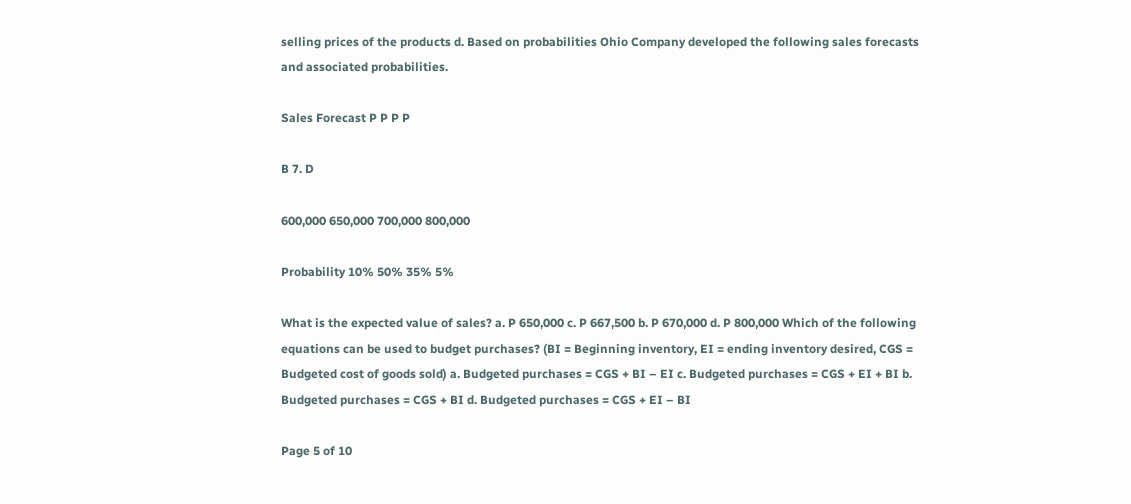selling prices of the products d. Based on probabilities Ohio Company developed the following sales forecasts and associated probabilities.

Sales Forecast P P P P

B 7. D

600,000 650,000 700,000 800,000

Probability 10% 50% 35% 5%

What is the expected value of sales? a. P 650,000 c. P 667,500 b. P 670,000 d. P 800,000 Which of the following equations can be used to budget purchases? (BI = Beginning inventory, EI = ending inventory desired, CGS = Budgeted cost of goods sold) a. Budgeted purchases = CGS + BI – EI c. Budgeted purchases = CGS + EI + BI b. Budgeted purchases = CGS + BI d. Budgeted purchases = CGS + EI – BI

Page 5 of 10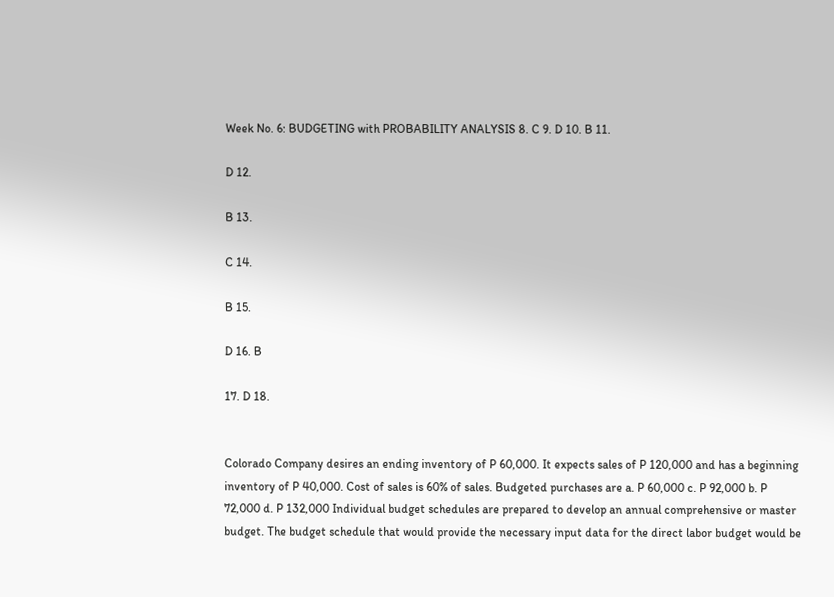Week No. 6: BUDGETING with PROBABILITY ANALYSIS 8. C 9. D 10. B 11.

D 12.

B 13.

C 14.

B 15.

D 16. B

17. D 18.


Colorado Company desires an ending inventory of P 60,000. It expects sales of P 120,000 and has a beginning inventory of P 40,000. Cost of sales is 60% of sales. Budgeted purchases are a. P 60,000 c. P 92,000 b. P 72,000 d. P 132,000 Individual budget schedules are prepared to develop an annual comprehensive or master budget. The budget schedule that would provide the necessary input data for the direct labor budget would be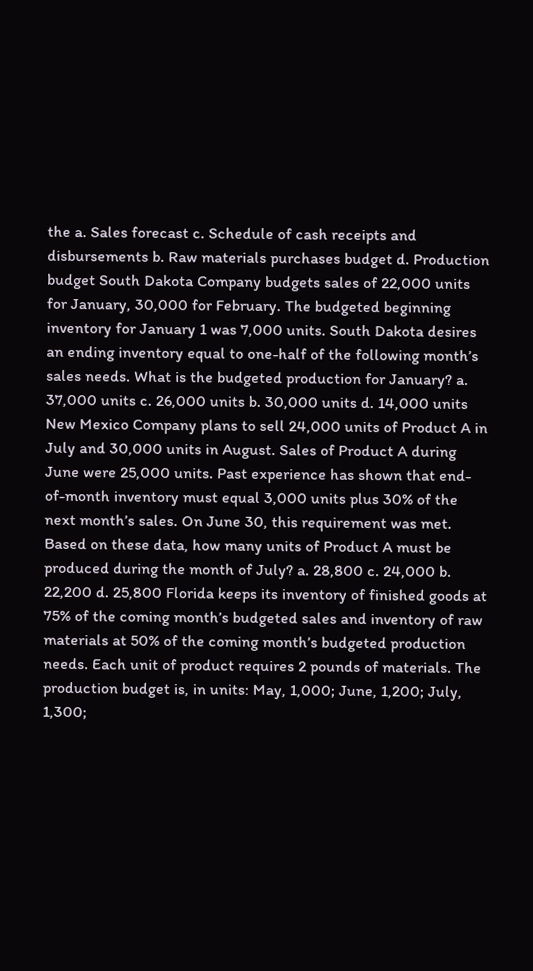the a. Sales forecast c. Schedule of cash receipts and disbursements b. Raw materials purchases budget d. Production budget South Dakota Company budgets sales of 22,000 units for January, 30,000 for February. The budgeted beginning inventory for January 1 was 7,000 units. South Dakota desires an ending inventory equal to one-half of the following month’s sales needs. What is the budgeted production for January? a. 37,000 units c. 26,000 units b. 30,000 units d. 14,000 units New Mexico Company plans to sell 24,000 units of Product A in July and 30,000 units in August. Sales of Product A during June were 25,000 units. Past experience has shown that end-of-month inventory must equal 3,000 units plus 30% of the next month’s sales. On June 30, this requirement was met. Based on these data, how many units of Product A must be produced during the month of July? a. 28,800 c. 24,000 b. 22,200 d. 25,800 Florida keeps its inventory of finished goods at 75% of the coming month’s budgeted sales and inventory of raw materials at 50% of the coming month’s budgeted production needs. Each unit of product requires 2 pounds of materials. The production budget is, in units: May, 1,000; June, 1,200; July, 1,300;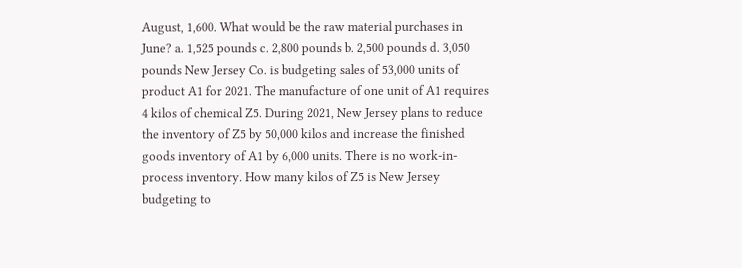August, 1,600. What would be the raw material purchases in June? a. 1,525 pounds c. 2,800 pounds b. 2,500 pounds d. 3,050 pounds New Jersey Co. is budgeting sales of 53,000 units of product A1 for 2021. The manufacture of one unit of A1 requires 4 kilos of chemical Z5. During 2021, New Jersey plans to reduce the inventory of Z5 by 50,000 kilos and increase the finished goods inventory of A1 by 6,000 units. There is no work-in-process inventory. How many kilos of Z5 is New Jersey budgeting to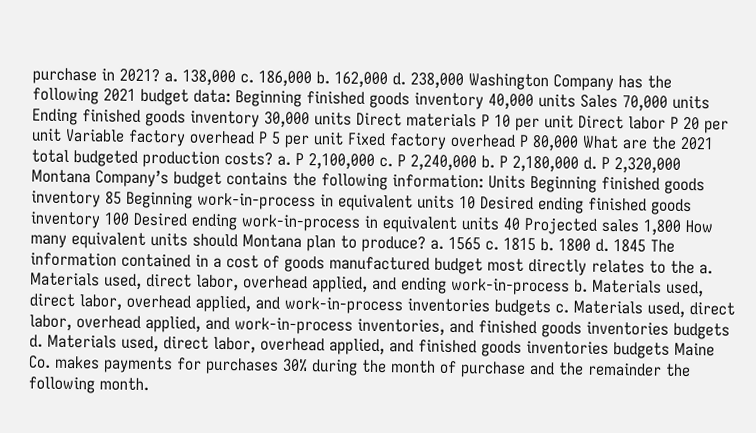purchase in 2021? a. 138,000 c. 186,000 b. 162,000 d. 238,000 Washington Company has the following 2021 budget data: Beginning finished goods inventory 40,000 units Sales 70,000 units Ending finished goods inventory 30,000 units Direct materials P 10 per unit Direct labor P 20 per unit Variable factory overhead P 5 per unit Fixed factory overhead P 80,000 What are the 2021 total budgeted production costs? a. P 2,100,000 c. P 2,240,000 b. P 2,180,000 d. P 2,320,000 Montana Company’s budget contains the following information: Units Beginning finished goods inventory 85 Beginning work-in-process in equivalent units 10 Desired ending finished goods inventory 100 Desired ending work-in-process in equivalent units 40 Projected sales 1,800 How many equivalent units should Montana plan to produce? a. 1565 c. 1815 b. 1800 d. 1845 The information contained in a cost of goods manufactured budget most directly relates to the a. Materials used, direct labor, overhead applied, and ending work-in-process b. Materials used, direct labor, overhead applied, and work-in-process inventories budgets c. Materials used, direct labor, overhead applied, and work-in-process inventories, and finished goods inventories budgets d. Materials used, direct labor, overhead applied, and finished goods inventories budgets Maine Co. makes payments for purchases 30% during the month of purchase and the remainder the following month.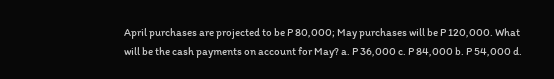April purchases are projected to be P 80,000; May purchases will be P 120,000. What will be the cash payments on account for May? a. P 36,000 c. P 84,000 b. P 54,000 d.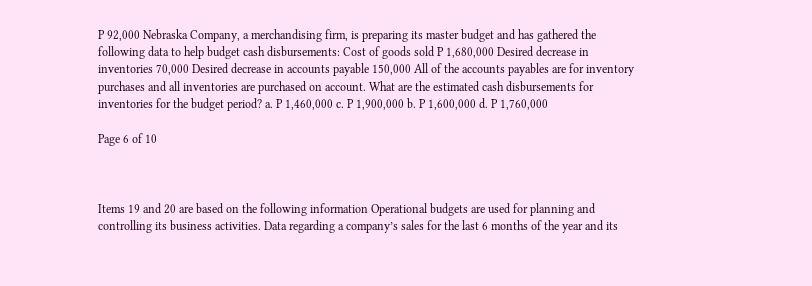P 92,000 Nebraska Company, a merchandising firm, is preparing its master budget and has gathered the following data to help budget cash disbursements: Cost of goods sold P 1,680,000 Desired decrease in inventories 70,000 Desired decrease in accounts payable 150,000 All of the accounts payables are for inventory purchases and all inventories are purchased on account. What are the estimated cash disbursements for inventories for the budget period? a. P 1,460,000 c. P 1,900,000 b. P 1,600,000 d. P 1,760,000

Page 6 of 10



Items 19 and 20 are based on the following information Operational budgets are used for planning and controlling its business activities. Data regarding a company’s sales for the last 6 months of the year and its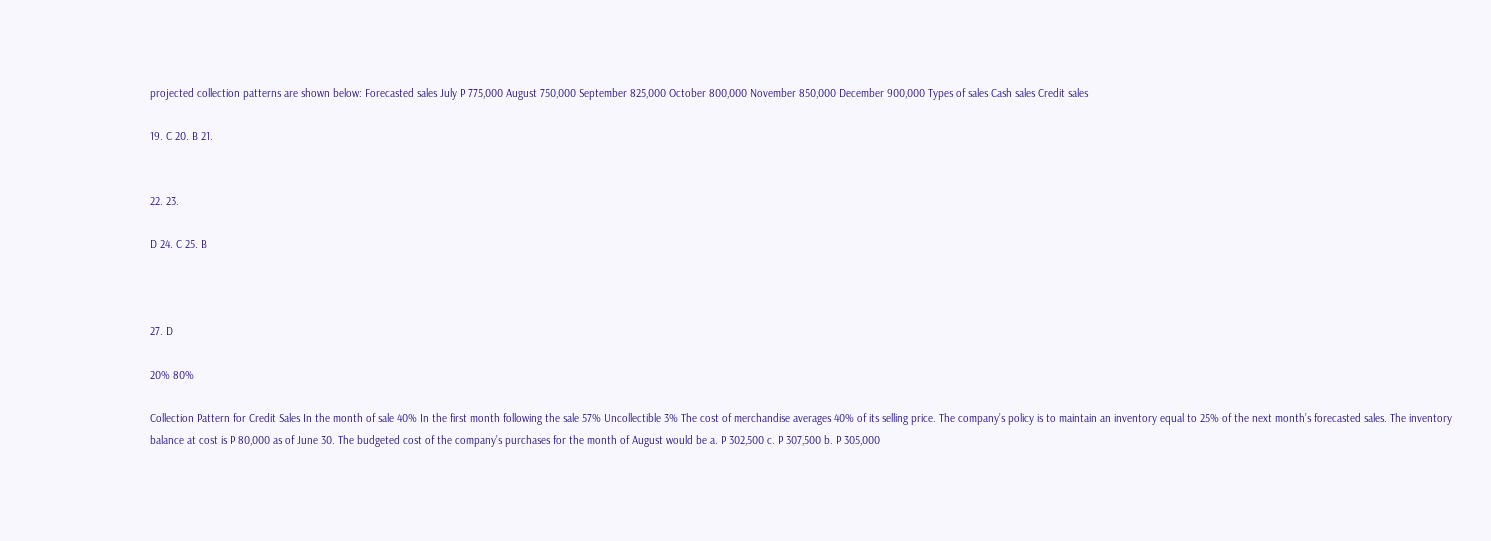projected collection patterns are shown below: Forecasted sales July P 775,000 August 750,000 September 825,000 October 800,000 November 850,000 December 900,000 Types of sales Cash sales Credit sales

19. C 20. B 21.


22. 23.

D 24. C 25. B



27. D

20% 80%

Collection Pattern for Credit Sales In the month of sale 40% In the first month following the sale 57% Uncollectible 3% The cost of merchandise averages 40% of its selling price. The company’s policy is to maintain an inventory equal to 25% of the next month’s forecasted sales. The inventory balance at cost is P 80,000 as of June 30. The budgeted cost of the company’s purchases for the month of August would be a. P 302,500 c. P 307,500 b. P 305,000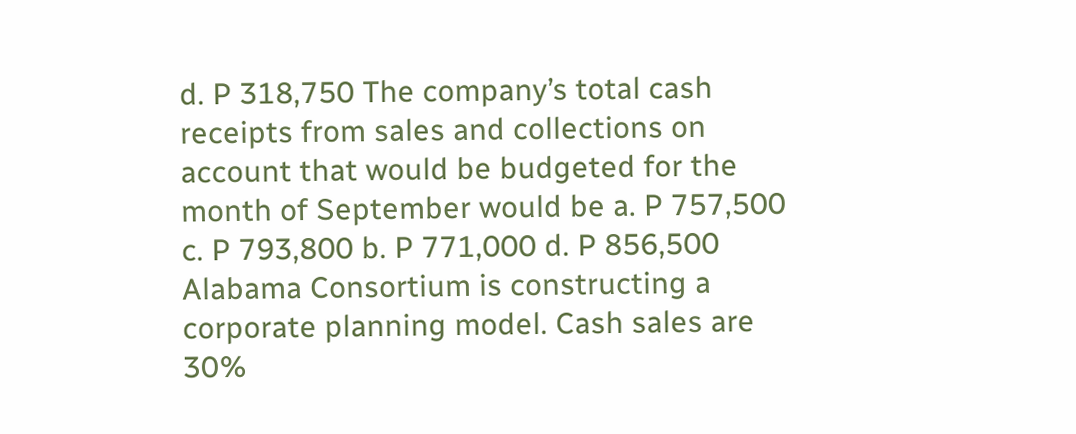d. P 318,750 The company’s total cash receipts from sales and collections on account that would be budgeted for the month of September would be a. P 757,500 c. P 793,800 b. P 771,000 d. P 856,500 Alabama Consortium is constructing a corporate planning model. Cash sales are 30%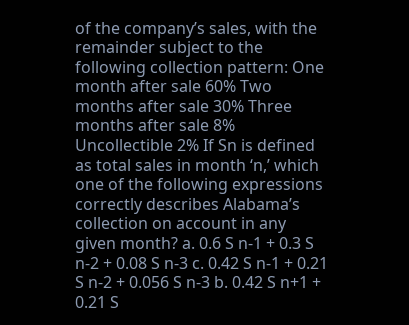of the company’s sales, with the remainder subject to the following collection pattern: One month after sale 60% Two months after sale 30% Three months after sale 8% Uncollectible 2% If Sn is defined as total sales in month ‘n,’ which one of the following expressions correctly describes Alabama’s collection on account in any given month? a. 0.6 S n-1 + 0.3 S n-2 + 0.08 S n-3 c. 0.42 S n-1 + 0.21 S n-2 + 0.056 S n-3 b. 0.42 S n+1 + 0.21 S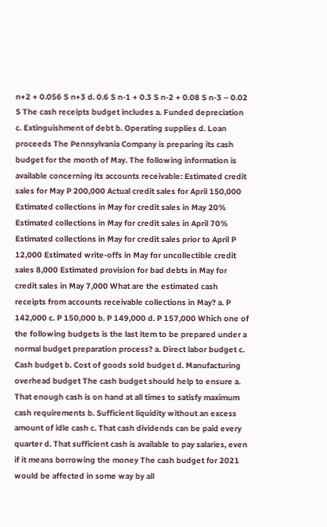n+2 + 0.056 S n+3 d. 0.6 S n-1 + 0.3 S n-2 + 0.08 S n-3 – 0.02 S The cash receipts budget includes a. Funded depreciation c. Extinguishment of debt b. Operating supplies d. Loan proceeds The Pennsylvania Company is preparing its cash budget for the month of May. The following information is available concerning its accounts receivable: Estimated credit sales for May P 200,000 Actual credit sales for April 150,000 Estimated collections in May for credit sales in May 20% Estimated collections in May for credit sales in April 70% Estimated collections in May for credit sales prior to April P 12,000 Estimated write-offs in May for uncollectible credit sales 8,000 Estimated provision for bad debts in May for credit sales in May 7,000 What are the estimated cash receipts from accounts receivable collections in May? a. P 142,000 c. P 150,000 b. P 149,000 d. P 157,000 Which one of the following budgets is the last item to be prepared under a normal budget preparation process? a. Direct labor budget c. Cash budget b. Cost of goods sold budget d. Manufacturing overhead budget The cash budget should help to ensure a. That enough cash is on hand at all times to satisfy maximum cash requirements b. Sufficient liquidity without an excess amount of idle cash c. That cash dividends can be paid every quarter d. That sufficient cash is available to pay salaries, even if it means borrowing the money The cash budget for 2021 would be affected in some way by all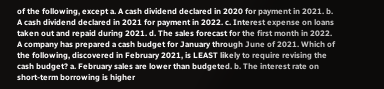of the following, except a. A cash dividend declared in 2020 for payment in 2021. b. A cash dividend declared in 2021 for payment in 2022. c. Interest expense on loans taken out and repaid during 2021. d. The sales forecast for the first month in 2022. A company has prepared a cash budget for January through June of 2021. Which of the following, discovered in February 2021, is LEAST likely to require revising the cash budget? a. February sales are lower than budgeted. b. The interest rate on short-term borrowing is higher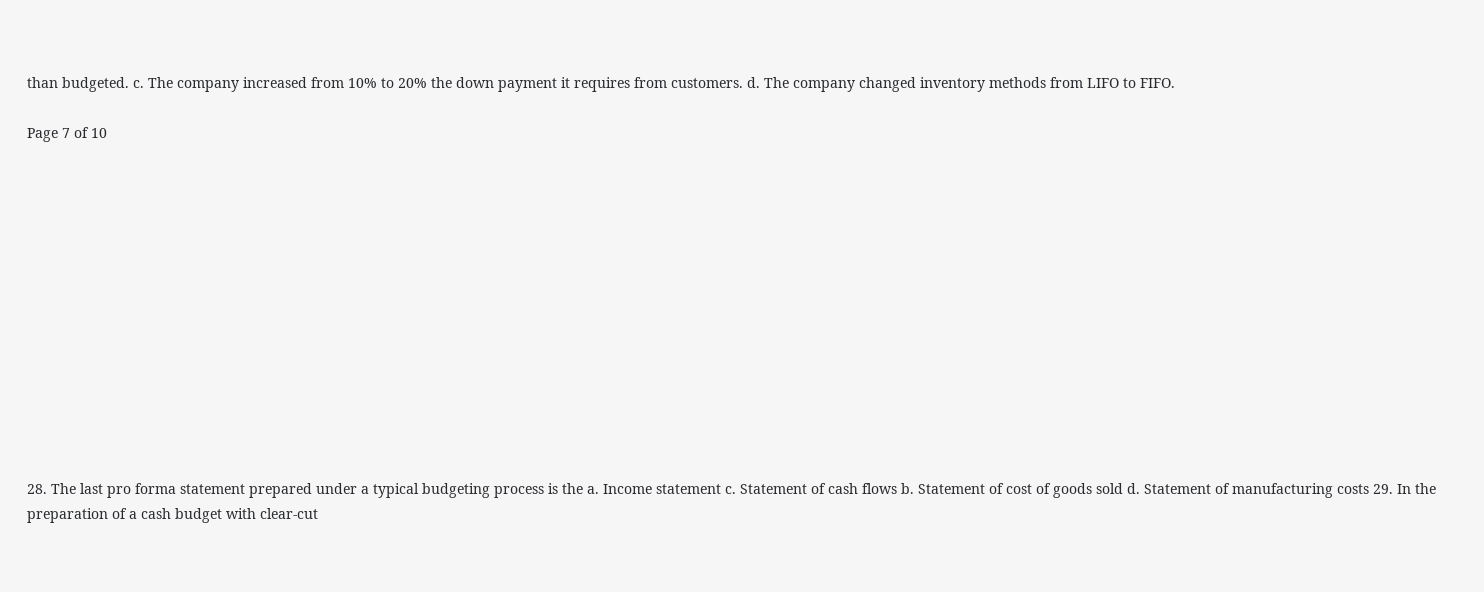than budgeted. c. The company increased from 10% to 20% the down payment it requires from customers. d. The company changed inventory methods from LIFO to FIFO.

Page 7 of 10













28. The last pro forma statement prepared under a typical budgeting process is the a. Income statement c. Statement of cash flows b. Statement of cost of goods sold d. Statement of manufacturing costs 29. In the preparation of a cash budget with clear-cut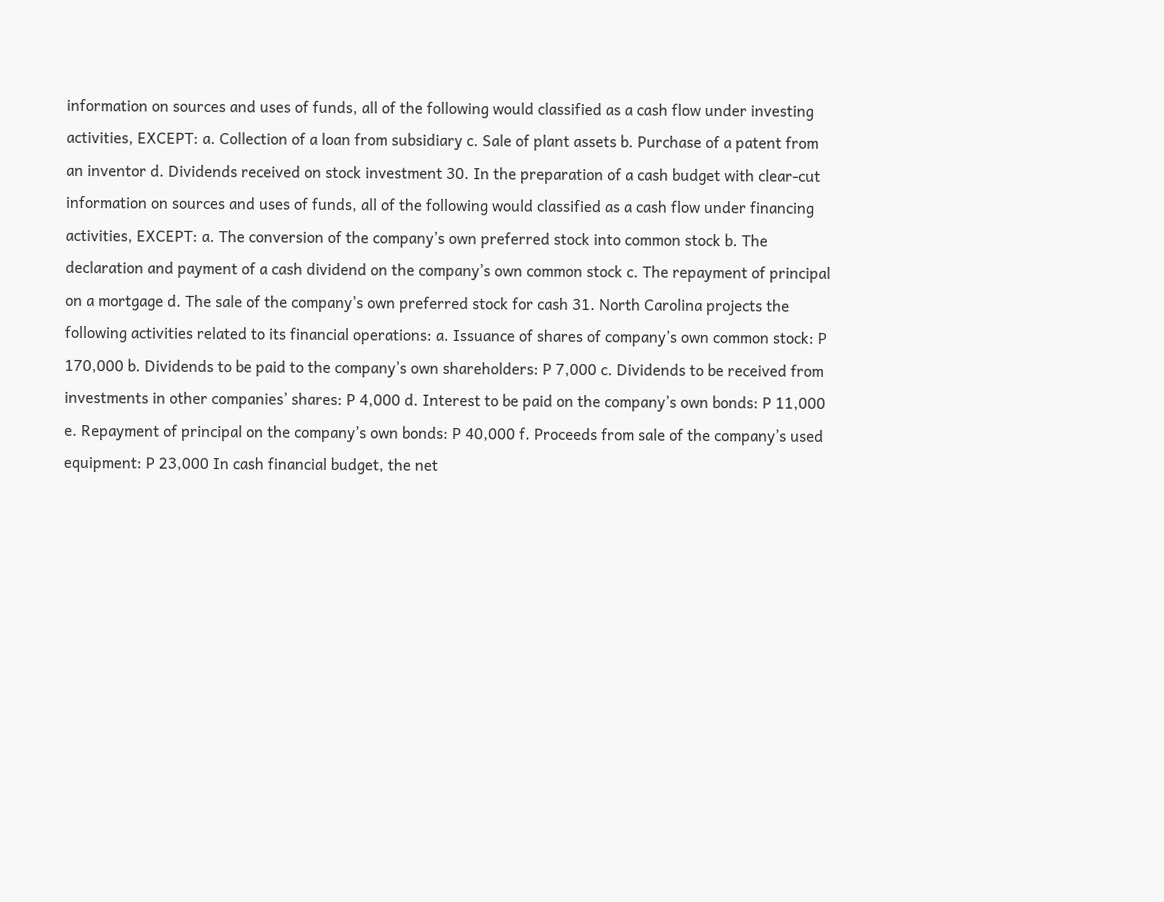information on sources and uses of funds, all of the following would classified as a cash flow under investing activities, EXCEPT: a. Collection of a loan from subsidiary c. Sale of plant assets b. Purchase of a patent from an inventor d. Dividends received on stock investment 30. In the preparation of a cash budget with clear-cut information on sources and uses of funds, all of the following would classified as a cash flow under financing activities, EXCEPT: a. The conversion of the company’s own preferred stock into common stock b. The declaration and payment of a cash dividend on the company’s own common stock c. The repayment of principal on a mortgage d. The sale of the company’s own preferred stock for cash 31. North Carolina projects the following activities related to its financial operations: a. Issuance of shares of company’s own common stock: P 170,000 b. Dividends to be paid to the company’s own shareholders: P 7,000 c. Dividends to be received from investments in other companies’ shares: P 4,000 d. Interest to be paid on the company’s own bonds: P 11,000 e. Repayment of principal on the company’s own bonds: P 40,000 f. Proceeds from sale of the company’s used equipment: P 23,000 In cash financial budget, the net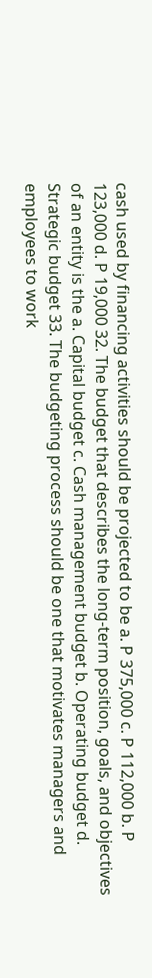cash used by financing activities should be projected to be a. P 375,000 c. P 112,000 b. P 123,000 d. P 19,000 32. The budget that describes the long-term position, goals, and objectives of an entity is the a. Capital budget c. Cash management budget b. Operating budget d. Strategic budget 33. The budgeting process should be one that motivates managers and employees to work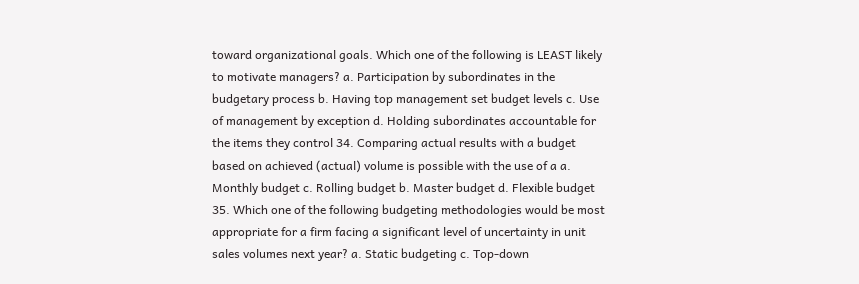toward organizational goals. Which one of the following is LEAST likely to motivate managers? a. Participation by subordinates in the budgetary process b. Having top management set budget levels c. Use of management by exception d. Holding subordinates accountable for the items they control 34. Comparing actual results with a budget based on achieved (actual) volume is possible with the use of a a. Monthly budget c. Rolling budget b. Master budget d. Flexible budget 35. Which one of the following budgeting methodologies would be most appropriate for a firm facing a significant level of uncertainty in unit sales volumes next year? a. Static budgeting c. Top-down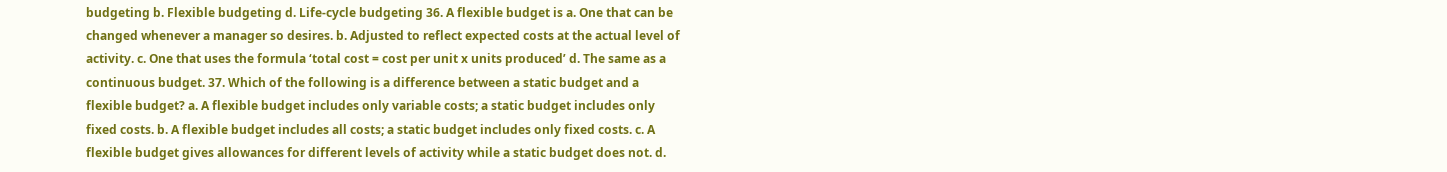budgeting b. Flexible budgeting d. Life-cycle budgeting 36. A flexible budget is a. One that can be changed whenever a manager so desires. b. Adjusted to reflect expected costs at the actual level of activity. c. One that uses the formula ‘total cost = cost per unit x units produced’ d. The same as a continuous budget. 37. Which of the following is a difference between a static budget and a flexible budget? a. A flexible budget includes only variable costs; a static budget includes only fixed costs. b. A flexible budget includes all costs; a static budget includes only fixed costs. c. A flexible budget gives allowances for different levels of activity while a static budget does not. d.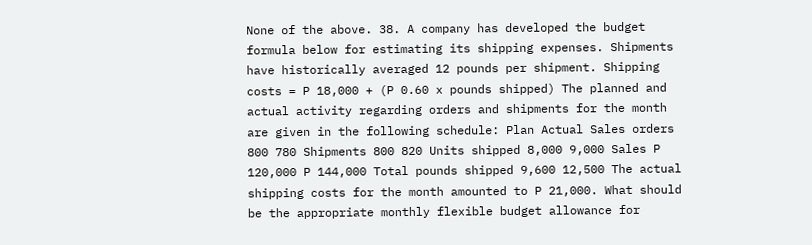None of the above. 38. A company has developed the budget formula below for estimating its shipping expenses. Shipments have historically averaged 12 pounds per shipment. Shipping costs = P 18,000 + (P 0.60 x pounds shipped) The planned and actual activity regarding orders and shipments for the month are given in the following schedule: Plan Actual Sales orders 800 780 Shipments 800 820 Units shipped 8,000 9,000 Sales P 120,000 P 144,000 Total pounds shipped 9,600 12,500 The actual shipping costs for the month amounted to P 21,000. What should be the appropriate monthly flexible budget allowance for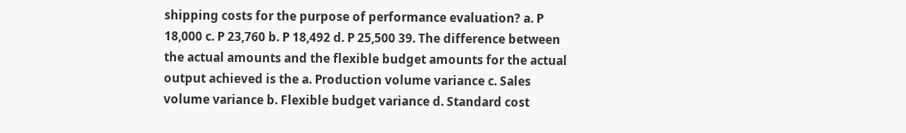shipping costs for the purpose of performance evaluation? a. P 18,000 c. P 23,760 b. P 18,492 d. P 25,500 39. The difference between the actual amounts and the flexible budget amounts for the actual output achieved is the a. Production volume variance c. Sales volume variance b. Flexible budget variance d. Standard cost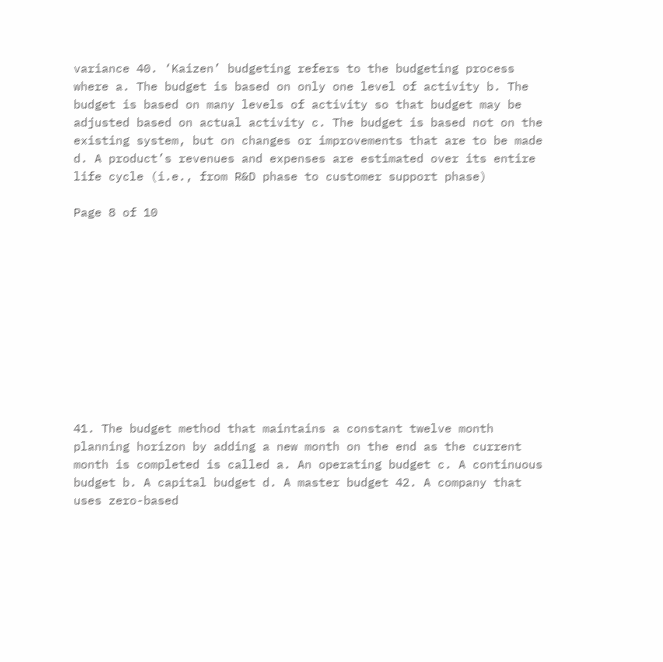variance 40. ‘Kaizen’ budgeting refers to the budgeting process where a. The budget is based on only one level of activity b. The budget is based on many levels of activity so that budget may be adjusted based on actual activity c. The budget is based not on the existing system, but on changes or improvements that are to be made d. A product’s revenues and expenses are estimated over its entire life cycle (i.e., from R&D phase to customer support phase)

Page 8 of 10











41. The budget method that maintains a constant twelve month planning horizon by adding a new month on the end as the current month is completed is called a. An operating budget c. A continuous budget b. A capital budget d. A master budget 42. A company that uses zero-based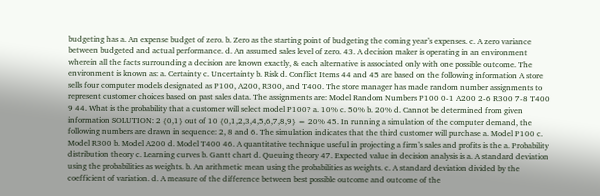budgeting has a. An expense budget of zero. b. Zero as the starting point of budgeting the coming year’s expenses. c. A zero variance between budgeted and actual performance. d. An assumed sales level of zero. 43. A decision maker is operating in an environment wherein all the facts surrounding a decision are known exactly, & each alternative is associated only with one possible outcome. The environment is known as: a. Certainty c. Uncertainty b. Risk d. Conflict Items 44 and 45 are based on the following information A store sells four computer models designated as P100, A200, R300, and T400. The store manager has made random number assignments to represent customer choices based on past sales data. The assignments are: Model Random Numbers P100 0-1 A200 2-6 R300 7-8 T400 9 44. What is the probability that a customer will select model P100? a. 10% c. 50% b. 20% d. Cannot be determined from given information SOLUTION: 2 {0,1} out of 10 {0,1,2,3,4,5,6,7,8,9} = 20% 45. In running a simulation of the computer demand, the following numbers are drawn in sequence: 2, 8 and 6. The simulation indicates that the third customer will purchase a. Model P100 c. Model R300 b. Model A200 d. Model T400 46. A quantitative technique useful in projecting a firm’s sales and profits is the a. Probability distribution theory c. Learning curves b. Gantt chart d. Queuing theory 47. Expected value in decision analysis is a. A standard deviation using the probabilities as weights. b. An arithmetic mean using the probabilities as weights. c. A standard deviation divided by the coefficient of variation. d. A measure of the difference between best possible outcome and outcome of the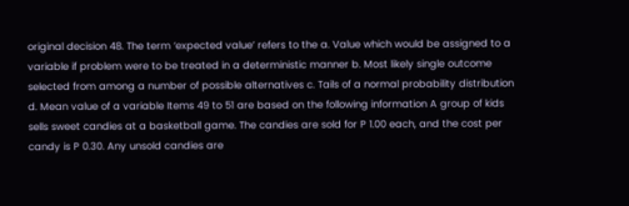original decision 48. The term ‘expected value’ refers to the a. Value which would be assigned to a variable if problem were to be treated in a deterministic manner b. Most likely single outcome selected from among a number of possible alternatives c. Tails of a normal probability distribution d. Mean value of a variable Items 49 to 51 are based on the following information A group of kids sells sweet candies at a basketball game. The candies are sold for P 1.00 each, and the cost per candy is P 0.30. Any unsold candies are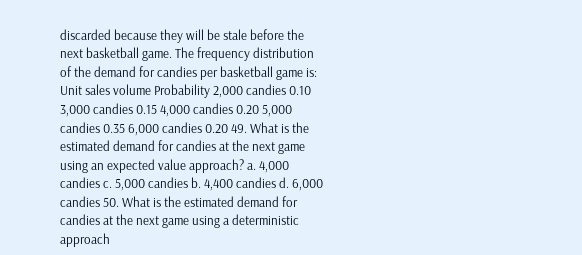discarded because they will be stale before the next basketball game. The frequency distribution of the demand for candies per basketball game is: Unit sales volume Probability 2,000 candies 0.10 3,000 candies 0.15 4,000 candies 0.20 5,000 candies 0.35 6,000 candies 0.20 49. What is the estimated demand for candies at the next game using an expected value approach? a. 4,000 candies c. 5,000 candies b. 4,400 candies d. 6,000 candies 50. What is the estimated demand for candies at the next game using a deterministic approach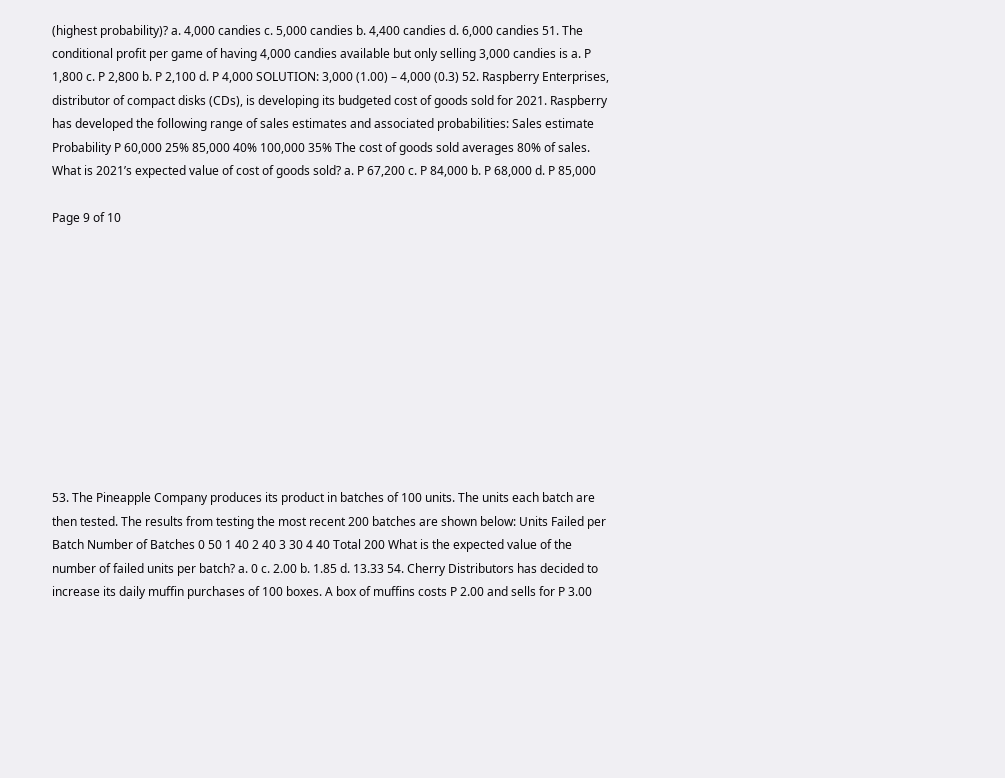(highest probability)? a. 4,000 candies c. 5,000 candies b. 4,400 candies d. 6,000 candies 51. The conditional profit per game of having 4,000 candies available but only selling 3,000 candies is a. P 1,800 c. P 2,800 b. P 2,100 d. P 4,000 SOLUTION: 3,000 (1.00) – 4,000 (0.3) 52. Raspberry Enterprises, distributor of compact disks (CDs), is developing its budgeted cost of goods sold for 2021. Raspberry has developed the following range of sales estimates and associated probabilities: Sales estimate Probability P 60,000 25% 85,000 40% 100,000 35% The cost of goods sold averages 80% of sales. What is 2021’s expected value of cost of goods sold? a. P 67,200 c. P 84,000 b. P 68,000 d. P 85,000

Page 9 of 10











53. The Pineapple Company produces its product in batches of 100 units. The units each batch are then tested. The results from testing the most recent 200 batches are shown below: Units Failed per Batch Number of Batches 0 50 1 40 2 40 3 30 4 40 Total 200 What is the expected value of the number of failed units per batch? a. 0 c. 2.00 b. 1.85 d. 13.33 54. Cherry Distributors has decided to increase its daily muffin purchases of 100 boxes. A box of muffins costs P 2.00 and sells for P 3.00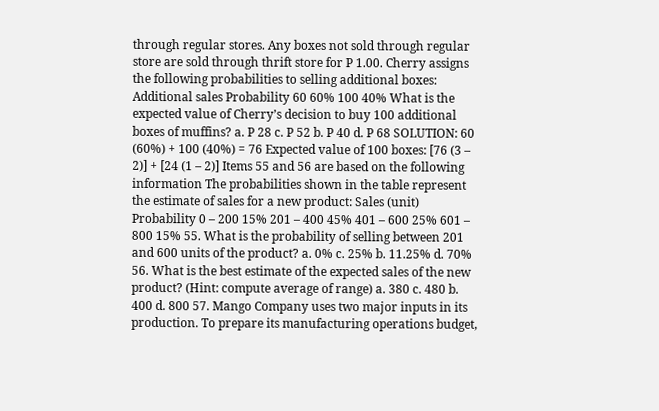through regular stores. Any boxes not sold through regular store are sold through thrift store for P 1.00. Cherry assigns the following probabilities to selling additional boxes: Additional sales Probability 60 60% 100 40% What is the expected value of Cherry’s decision to buy 100 additional boxes of muffins? a. P 28 c. P 52 b. P 40 d. P 68 SOLUTION: 60 (60%) + 100 (40%) = 76 Expected value of 100 boxes: [76 (3 – 2)] + [24 (1 – 2)] Items 55 and 56 are based on the following information The probabilities shown in the table represent the estimate of sales for a new product: Sales (unit) Probability 0 – 200 15% 201 – 400 45% 401 – 600 25% 601 – 800 15% 55. What is the probability of selling between 201 and 600 units of the product? a. 0% c. 25% b. 11.25% d. 70% 56. What is the best estimate of the expected sales of the new product? (Hint: compute average of range) a. 380 c. 480 b. 400 d. 800 57. Mango Company uses two major inputs in its production. To prepare its manufacturing operations budget,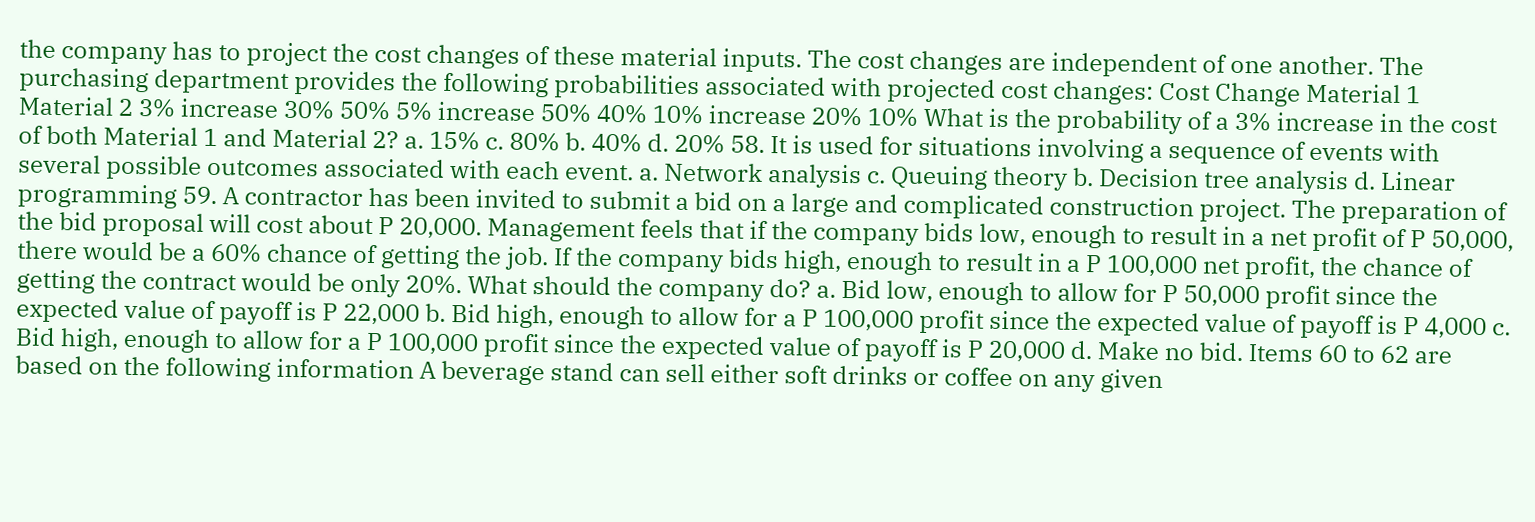the company has to project the cost changes of these material inputs. The cost changes are independent of one another. The purchasing department provides the following probabilities associated with projected cost changes: Cost Change Material 1 Material 2 3% increase 30% 50% 5% increase 50% 40% 10% increase 20% 10% What is the probability of a 3% increase in the cost of both Material 1 and Material 2? a. 15% c. 80% b. 40% d. 20% 58. It is used for situations involving a sequence of events with several possible outcomes associated with each event. a. Network analysis c. Queuing theory b. Decision tree analysis d. Linear programming 59. A contractor has been invited to submit a bid on a large and complicated construction project. The preparation of the bid proposal will cost about P 20,000. Management feels that if the company bids low, enough to result in a net profit of P 50,000, there would be a 60% chance of getting the job. If the company bids high, enough to result in a P 100,000 net profit, the chance of getting the contract would be only 20%. What should the company do? a. Bid low, enough to allow for P 50,000 profit since the expected value of payoff is P 22,000 b. Bid high, enough to allow for a P 100,000 profit since the expected value of payoff is P 4,000 c. Bid high, enough to allow for a P 100,000 profit since the expected value of payoff is P 20,000 d. Make no bid. Items 60 to 62 are based on the following information A beverage stand can sell either soft drinks or coffee on any given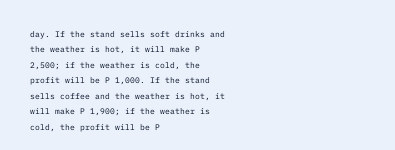day. If the stand sells soft drinks and the weather is hot, it will make P 2,500; if the weather is cold, the profit will be P 1,000. If the stand sells coffee and the weather is hot, it will make P 1,900; if the weather is cold, the profit will be P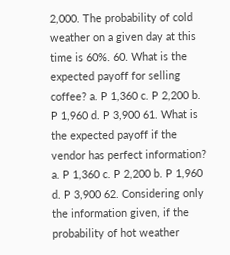2,000. The probability of cold weather on a given day at this time is 60%. 60. What is the expected payoff for selling coffee? a. P 1,360 c. P 2,200 b. P 1,960 d. P 3,900 61. What is the expected payoff if the vendor has perfect information? a. P 1,360 c. P 2,200 b. P 1,960 d. P 3,900 62. Considering only the information given, if the probability of hot weather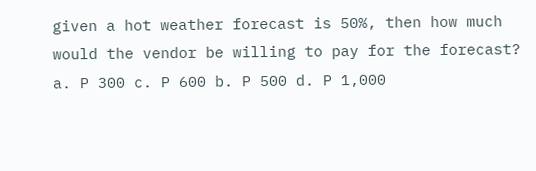given a hot weather forecast is 50%, then how much would the vendor be willing to pay for the forecast? a. P 300 c. P 600 b. P 500 d. P 1,000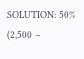SOLUTION: 50% (2,500 –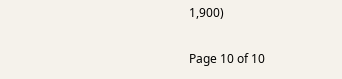1,900)

Page 10 of 10